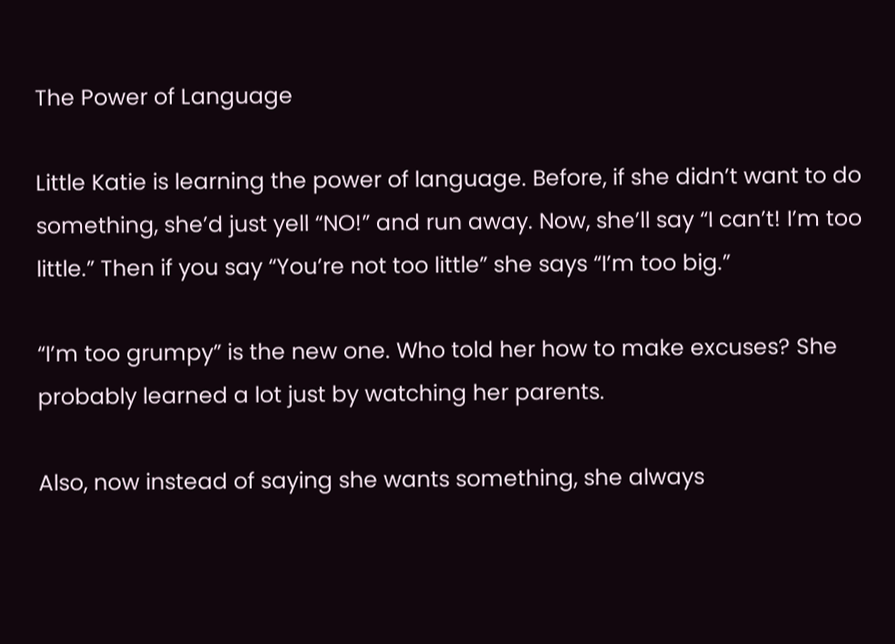The Power of Language

Little Katie is learning the power of language. Before, if she didn’t want to do something, she’d just yell “NO!” and run away. Now, she’ll say “I can’t! I’m too little.” Then if you say “You’re not too little” she says “I’m too big.”

“I’m too grumpy” is the new one. Who told her how to make excuses? She probably learned a lot just by watching her parents.

Also, now instead of saying she wants something, she always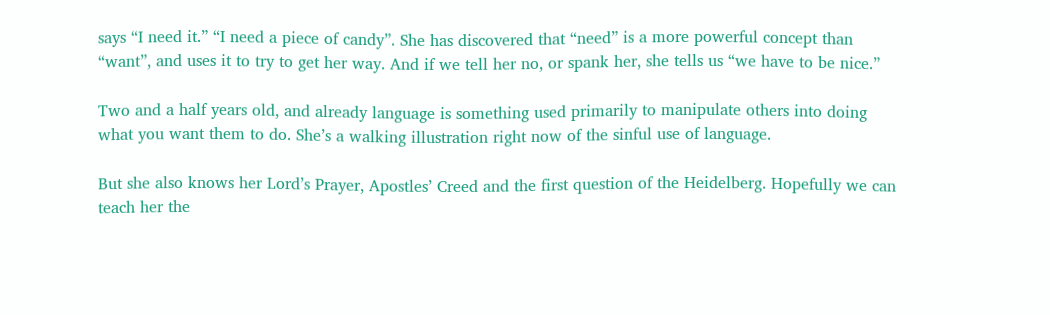says “I need it.” “I need a piece of candy”. She has discovered that “need” is a more powerful concept than “want”, and uses it to try to get her way. And if we tell her no, or spank her, she tells us “we have to be nice.”

Two and a half years old, and already language is something used primarily to manipulate others into doing what you want them to do. She’s a walking illustration right now of the sinful use of language.

But she also knows her Lord’s Prayer, Apostles’ Creed and the first question of the Heidelberg. Hopefully we can teach her the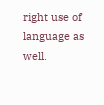right use of language as well.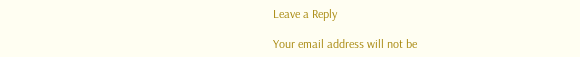Leave a Reply

Your email address will not be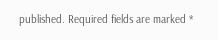published. Required fields are marked *